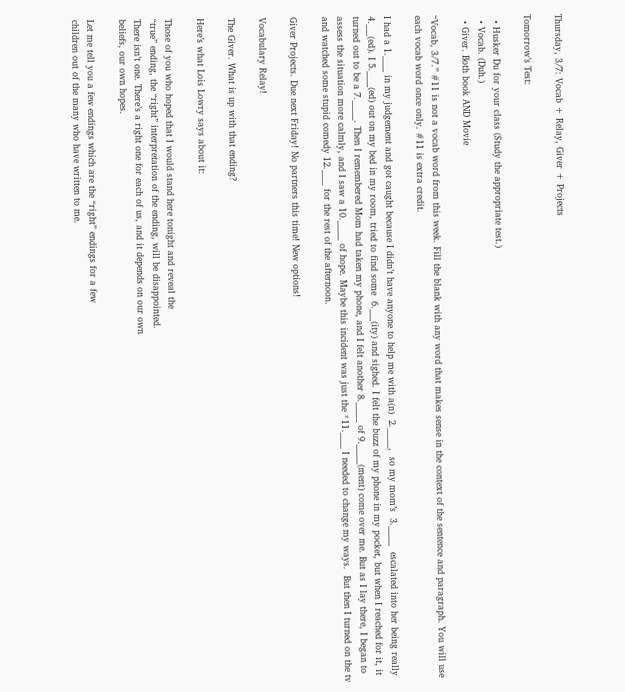Thursday, 3/7: Vocab + Relay, Giver + Projects

Tomorrow’s Test:

  • Husker Du for your class (Study the appropriate test.)
  • Vocab. (Duh.)
  • Giver. Both book AND Movie

“Vocab, 3/7.” #11 is not a vocab word from this week. Fill the blank with any word that makes sense in the context of the sentence and paragraph. You will use each vocab word once only. #11 is extra credit.

I had a 1.____ in my judgement and got caught because I didn’t have anyone to help me with a(n)  2._____,  so my mom’s  3._____  escalated into her being really 4.___(ed). I 5.____(ed) out on my bed in my room, tried to find some  6.___(ity) and sighed. I felt the buzz of my phone in my pocket, but when I reached for it, it turned out to be a 7._____. Then I remembered Mom had taken my phone, and I felt another 8._____ of 9._____(ment) come over me. But as I lay there, I began to assess the situation more calmly, and I saw a 10._____ of hope. Maybe this incident was just the *11.____ I needed to change my ways.  But then I turned on the tv and watched some stupid comedy 12.____ for the rest of the afternoon.

Giver Projects. Due next Friday! No partners this time! New options!

Vocabulary Relay!

The Giver. What is up with that ending?

Here’s what Lois Lowry says about it:

Those of you who hoped that I would stand here tonight and reveal the
“true” ending, the “right” interpretation of the ending, will be disappointed.
There isn’t one. There’s a right one for each of us, and it depends on our own
beliefs, our own hopes.

Let me tell you a few endings which are the “right” endings for a few
children out of the many who have written to me.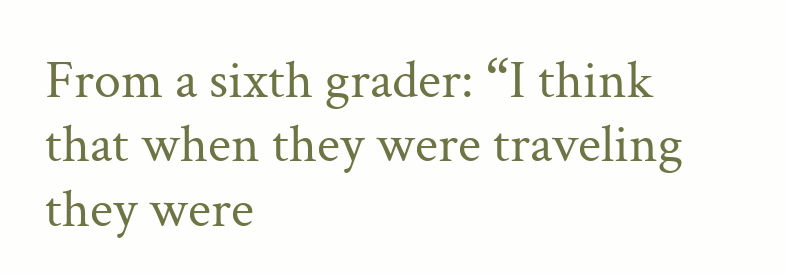From a sixth grader: “I think that when they were traveling they were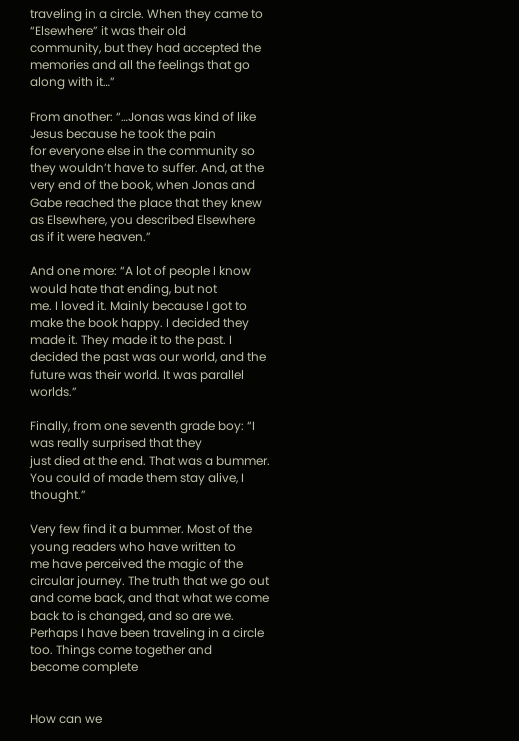traveling in a circle. When they came to “Elsewhere” it was their old
community, but they had accepted the memories and all the feelings that go
along with it…”

From another: “…Jonas was kind of like Jesus because he took the pain
for everyone else in the community so they wouldn’t have to suffer. And, at the
very end of the book, when Jonas and Gabe reached the place that they knew
as Elsewhere, you described Elsewhere as if it were heaven.”

And one more: “A lot of people I know would hate that ending, but not
me. I loved it. Mainly because I got to make the book happy. I decided they
made it. They made it to the past. I decided the past was our world, and the
future was their world. It was parallel worlds.”

Finally, from one seventh grade boy: “I was really surprised that they
just died at the end. That was a bummer. You could of made them stay alive, I thought.”

Very few find it a bummer. Most of the young readers who have written to
me have perceived the magic of the circular journey. The truth that we go out
and come back, and that what we come back to is changed, and so are we.
Perhaps I have been traveling in a circle too. Things come together and
become complete


How can we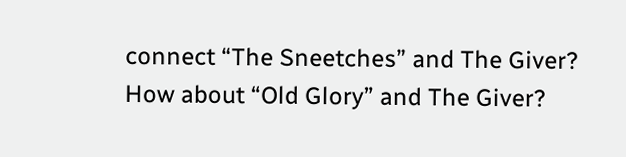connect “The Sneetches” and The Giver? How about “Old Glory” and The Giver?